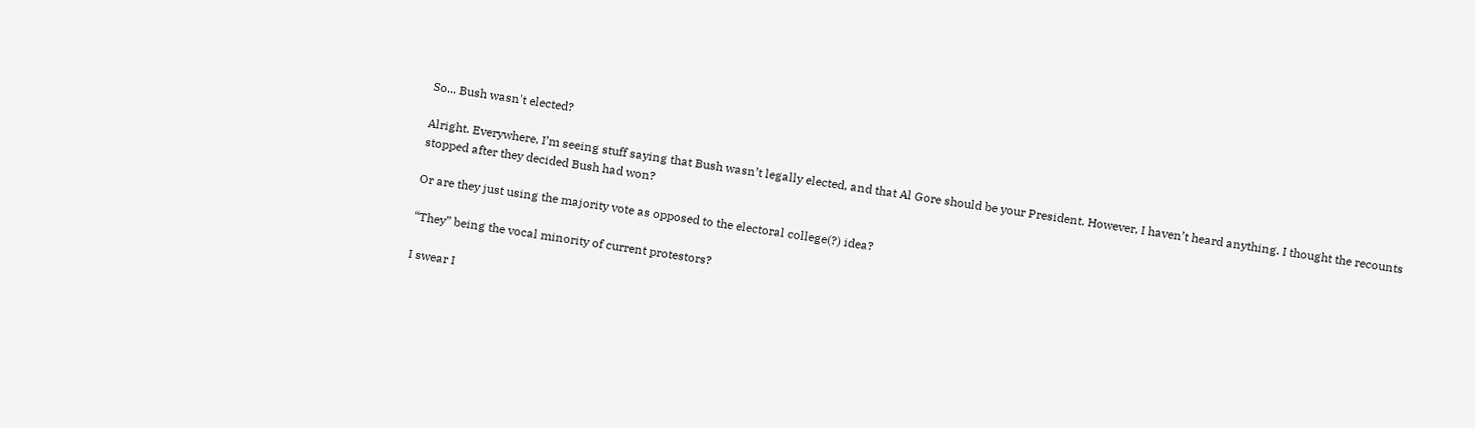So... Bush wasn't elected?

Alright. Everywhere, I’m seeing stuff saying that Bush wasn’t legally elected, and that Al Gore should be your President. However, I haven’t heard anything. I thought the recounts stopped after they decided Bush had won?

Or are they just using the majority vote as opposed to the electoral college(?) idea?

“They” being the vocal minority of current protestors?

I swear I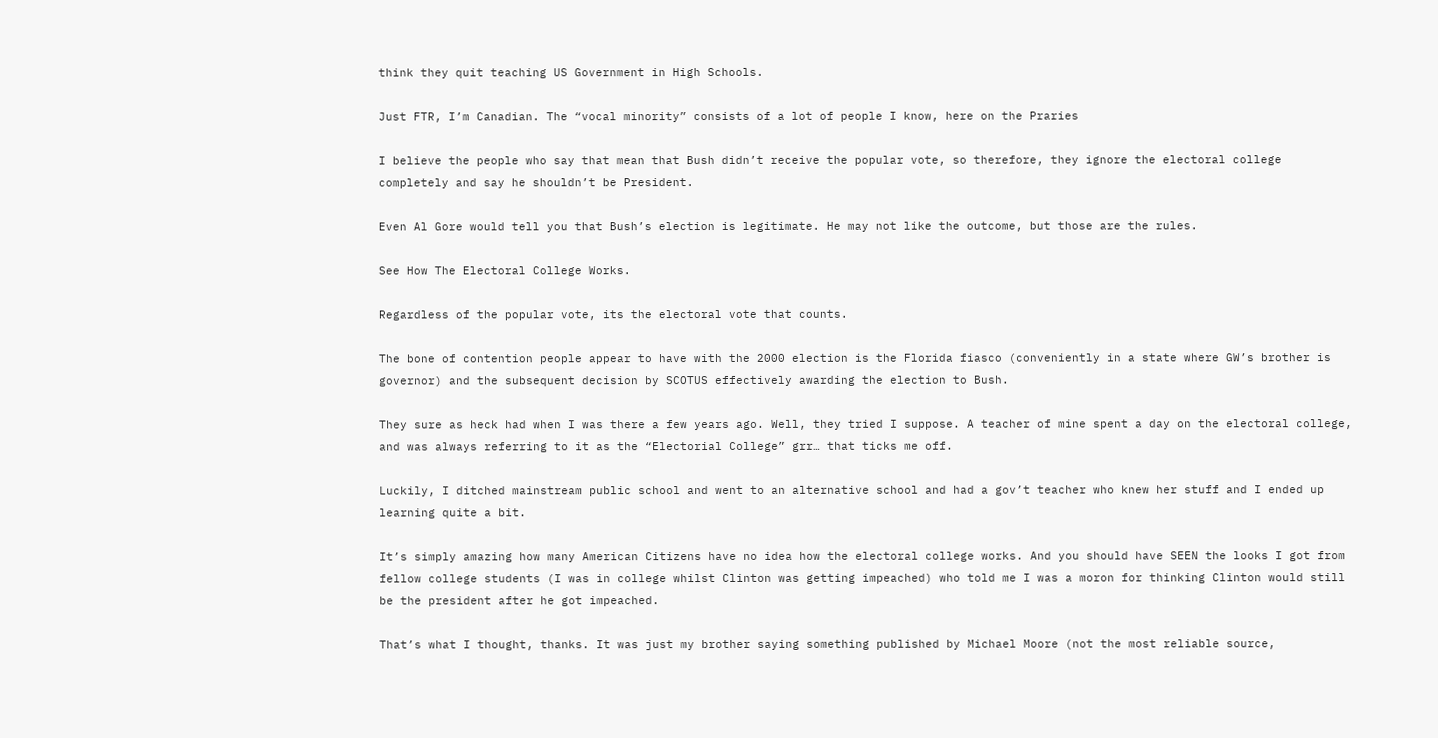think they quit teaching US Government in High Schools.

Just FTR, I’m Canadian. The “vocal minority” consists of a lot of people I know, here on the Praries

I believe the people who say that mean that Bush didn’t receive the popular vote, so therefore, they ignore the electoral college completely and say he shouldn’t be President.

Even Al Gore would tell you that Bush’s election is legitimate. He may not like the outcome, but those are the rules.

See How The Electoral College Works.

Regardless of the popular vote, its the electoral vote that counts.

The bone of contention people appear to have with the 2000 election is the Florida fiasco (conveniently in a state where GW’s brother is governor) and the subsequent decision by SCOTUS effectively awarding the election to Bush.

They sure as heck had when I was there a few years ago. Well, they tried I suppose. A teacher of mine spent a day on the electoral college, and was always referring to it as the “Electorial College” grr… that ticks me off.

Luckily, I ditched mainstream public school and went to an alternative school and had a gov’t teacher who knew her stuff and I ended up learning quite a bit.

It’s simply amazing how many American Citizens have no idea how the electoral college works. And you should have SEEN the looks I got from fellow college students (I was in college whilst Clinton was getting impeached) who told me I was a moron for thinking Clinton would still be the president after he got impeached.

That’s what I thought, thanks. It was just my brother saying something published by Michael Moore (not the most reliable source,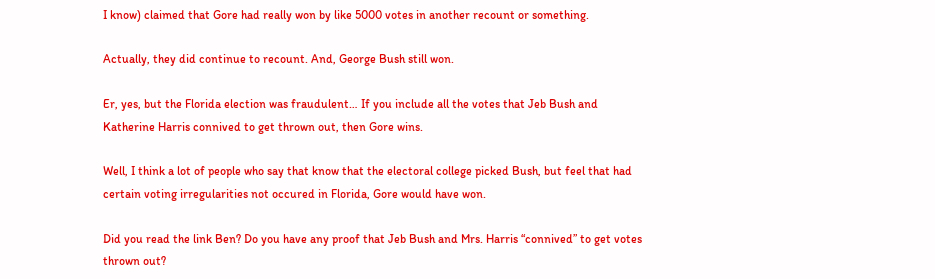I know) claimed that Gore had really won by like 5000 votes in another recount or something.

Actually, they did continue to recount. And, George Bush still won.

Er, yes, but the Florida election was fraudulent… If you include all the votes that Jeb Bush and Katherine Harris connived to get thrown out, then Gore wins.

Well, I think a lot of people who say that know that the electoral college picked Bush, but feel that had certain voting irregularities not occured in Florida, Gore would have won.

Did you read the link Ben? Do you have any proof that Jeb Bush and Mrs. Harris “connived” to get votes thrown out?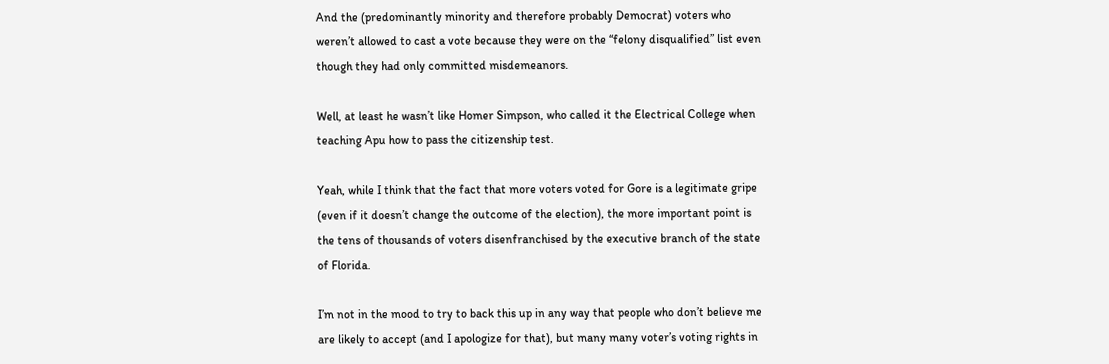And the (predominantly minority and therefore probably Democrat) voters who weren’t allowed to cast a vote because they were on the “felony disqualified” list even though they had only committed misdemeanors.

Well, at least he wasn’t like Homer Simpson, who called it the Electrical College when teaching Apu how to pass the citizenship test.

Yeah, while I think that the fact that more voters voted for Gore is a legitimate gripe (even if it doesn’t change the outcome of the election), the more important point is the tens of thousands of voters disenfranchised by the executive branch of the state of Florida.

I’m not in the mood to try to back this up in any way that people who don’t believe me are likely to accept (and I apologize for that), but many many voter’s voting rights in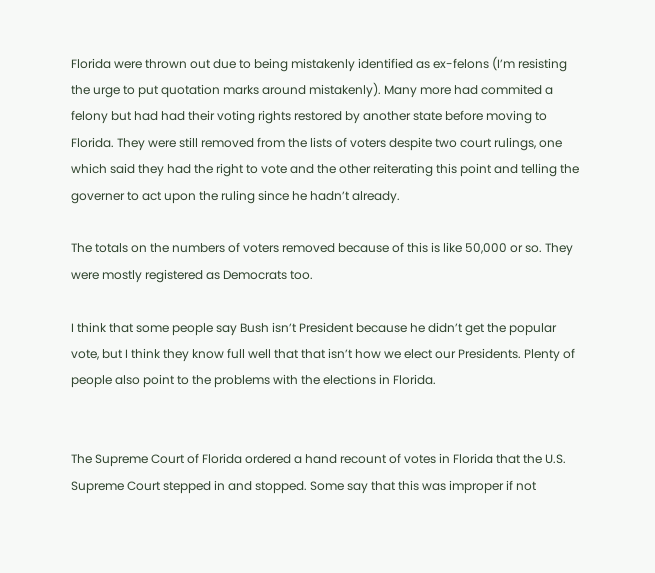Florida were thrown out due to being mistakenly identified as ex-felons (I’m resisting the urge to put quotation marks around mistakenly). Many more had commited a felony but had had their voting rights restored by another state before moving to Florida. They were still removed from the lists of voters despite two court rulings, one which said they had the right to vote and the other reiterating this point and telling the governer to act upon the ruling since he hadn’t already.

The totals on the numbers of voters removed because of this is like 50,000 or so. They were mostly registered as Democrats too.

I think that some people say Bush isn’t President because he didn’t get the popular vote, but I think they know full well that that isn’t how we elect our Presidents. Plenty of people also point to the problems with the elections in Florida.


The Supreme Court of Florida ordered a hand recount of votes in Florida that the U.S. Supreme Court stepped in and stopped. Some say that this was improper if not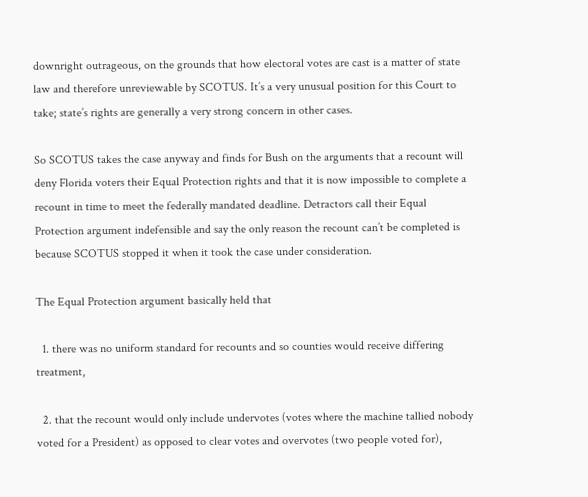downright outrageous, on the grounds that how electoral votes are cast is a matter of state law and therefore unreviewable by SCOTUS. It’s a very unusual position for this Court to take; state’s rights are generally a very strong concern in other cases.

So SCOTUS takes the case anyway and finds for Bush on the arguments that a recount will deny Florida voters their Equal Protection rights and that it is now impossible to complete a recount in time to meet the federally mandated deadline. Detractors call their Equal Protection argument indefensible and say the only reason the recount can’t be completed is because SCOTUS stopped it when it took the case under consideration.

The Equal Protection argument basically held that

  1. there was no uniform standard for recounts and so counties would receive differing treatment,

  2. that the recount would only include undervotes (votes where the machine tallied nobody voted for a President) as opposed to clear votes and overvotes (two people voted for),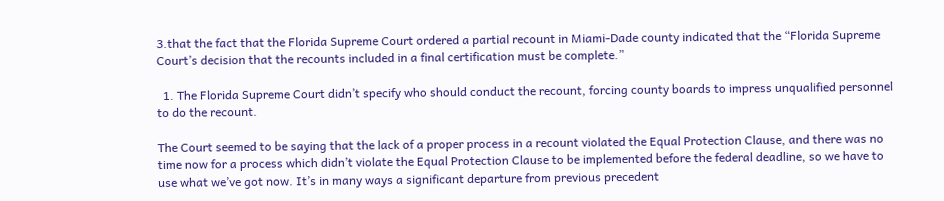3.that the fact that the Florida Supreme Court ordered a partial recount in Miami-Dade county indicated that the “Florida Supreme Court’s decision that the recounts included in a final certification must be complete.”

  1. The Florida Supreme Court didn’t specify who should conduct the recount, forcing county boards to impress unqualified personnel to do the recount.

The Court seemed to be saying that the lack of a proper process in a recount violated the Equal Protection Clause, and there was no time now for a process which didn’t violate the Equal Protection Clause to be implemented before the federal deadline, so we have to use what we’ve got now. It’s in many ways a significant departure from previous precedent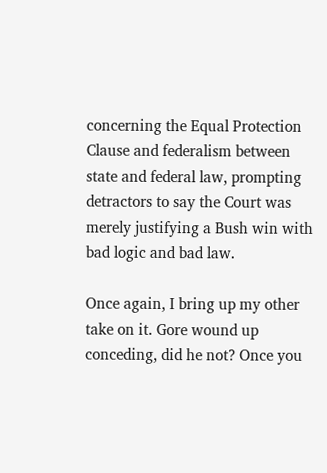concerning the Equal Protection Clause and federalism between state and federal law, prompting detractors to say the Court was merely justifying a Bush win with bad logic and bad law.

Once again, I bring up my other take on it. Gore wound up conceding, did he not? Once you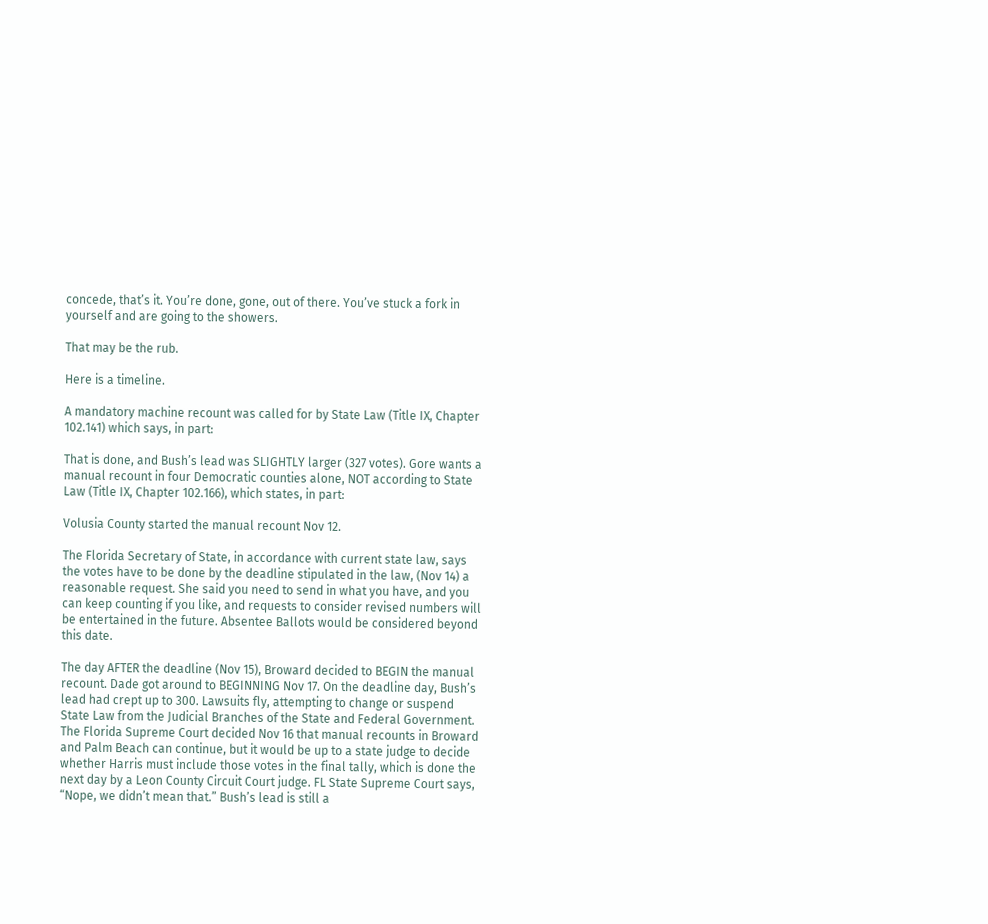concede, that’s it. You’re done, gone, out of there. You’ve stuck a fork in yourself and are going to the showers.

That may be the rub.

Here is a timeline.

A mandatory machine recount was called for by State Law (Title IX, Chapter 102.141) which says, in part:

That is done, and Bush’s lead was SLIGHTLY larger (327 votes). Gore wants a manual recount in four Democratic counties alone, NOT according to State Law (Title IX, Chapter 102.166), which states, in part:

Volusia County started the manual recount Nov 12.

The Florida Secretary of State, in accordance with current state law, says the votes have to be done by the deadline stipulated in the law, (Nov 14) a reasonable request. She said you need to send in what you have, and you can keep counting if you like, and requests to consider revised numbers will be entertained in the future. Absentee Ballots would be considered beyond this date.

The day AFTER the deadline (Nov 15), Broward decided to BEGIN the manual recount. Dade got around to BEGINNING Nov 17. On the deadline day, Bush’s lead had crept up to 300. Lawsuits fly, attempting to change or suspend State Law from the Judicial Branches of the State and Federal Government. The Florida Supreme Court decided Nov 16 that manual recounts in Broward and Palm Beach can continue, but it would be up to a state judge to decide whether Harris must include those votes in the final tally, which is done the next day by a Leon County Circuit Court judge. FL State Supreme Court says, “Nope, we didn’t mean that.” Bush’s lead is still a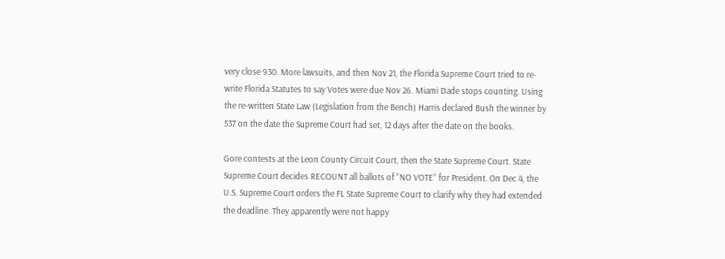very close 930. More lawsuits, and then Nov 21, the Florida Supreme Court tried to re-write Florida Statutes to say Votes were due Nov 26. Miami Dade stops counting. Using the re-written State Law (Legislation from the Bench) Harris declared Bush the winner by 537 on the date the Supreme Court had set, 12 days after the date on the books.

Gore contests at the Leon County Circuit Court, then the State Supreme Court. State Supreme Court decides RECOUNT all ballots of “NO VOTE” for President. On Dec 4, the U.S. Supreme Court orders the FL State Supreme Court to clarify why they had extended the deadline. They apparently were not happy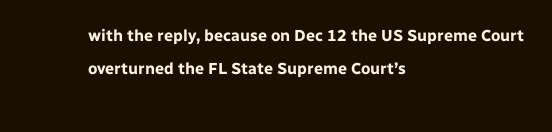with the reply, because on Dec 12 the US Supreme Court overturned the FL State Supreme Court’s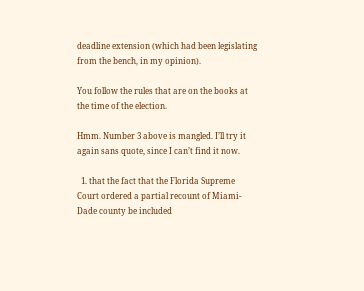deadline extension (which had been legislating from the bench, in my opinion).

You follow the rules that are on the books at the time of the election.

Hmm. Number 3 above is mangled. I’ll try it again sans quote, since I can’t find it now.

  1. that the fact that the Florida Supreme Court ordered a partial recount of Miami-Dade county be included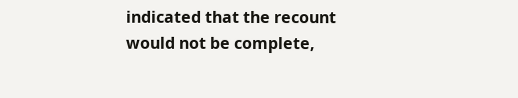indicated that the recount would not be complete,